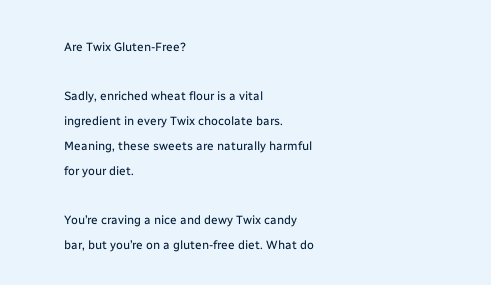Are Twix Gluten-Free?

Sadly, enriched wheat flour is a vital ingredient in every Twix chocolate bars. Meaning, these sweets are naturally harmful for your diet.

You’re craving a nice and dewy Twix candy bar, but you’re on a gluten-free diet. What do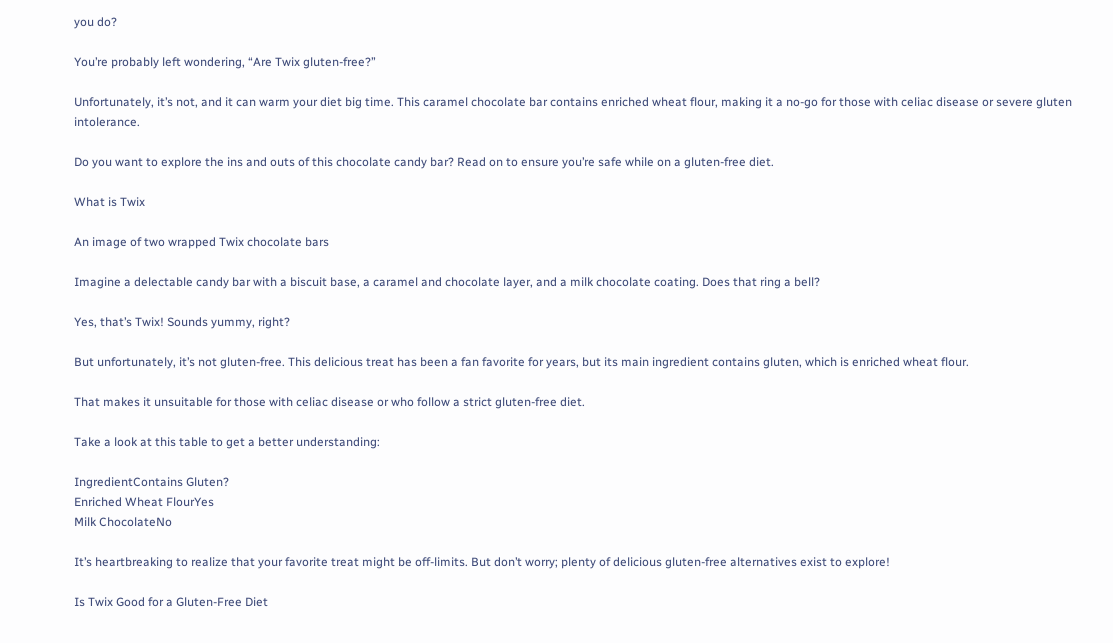you do?

You’re probably left wondering, “Are Twix gluten-free?”

Unfortunately, it’s not, and it can warm your diet big time. This caramel chocolate bar contains enriched wheat flour, making it a no-go for those with celiac disease or severe gluten intolerance.

Do you want to explore the ins and outs of this chocolate candy bar? Read on to ensure you’re safe while on a gluten-free diet.

What is Twix

An image of two wrapped Twix chocolate bars

Imagine a delectable candy bar with a biscuit base, a caramel and chocolate layer, and a milk chocolate coating. Does that ring a bell?

Yes, that’s Twix! Sounds yummy, right?

But unfortunately, it’s not gluten-free. This delicious treat has been a fan favorite for years, but its main ingredient contains gluten, which is enriched wheat flour.

That makes it unsuitable for those with celiac disease or who follow a strict gluten-free diet.

Take a look at this table to get a better understanding:

IngredientContains Gluten?
Enriched Wheat FlourYes
Milk ChocolateNo

It’s heartbreaking to realize that your favorite treat might be off-limits. But don’t worry; plenty of delicious gluten-free alternatives exist to explore!

Is Twix Good for a Gluten-Free Diet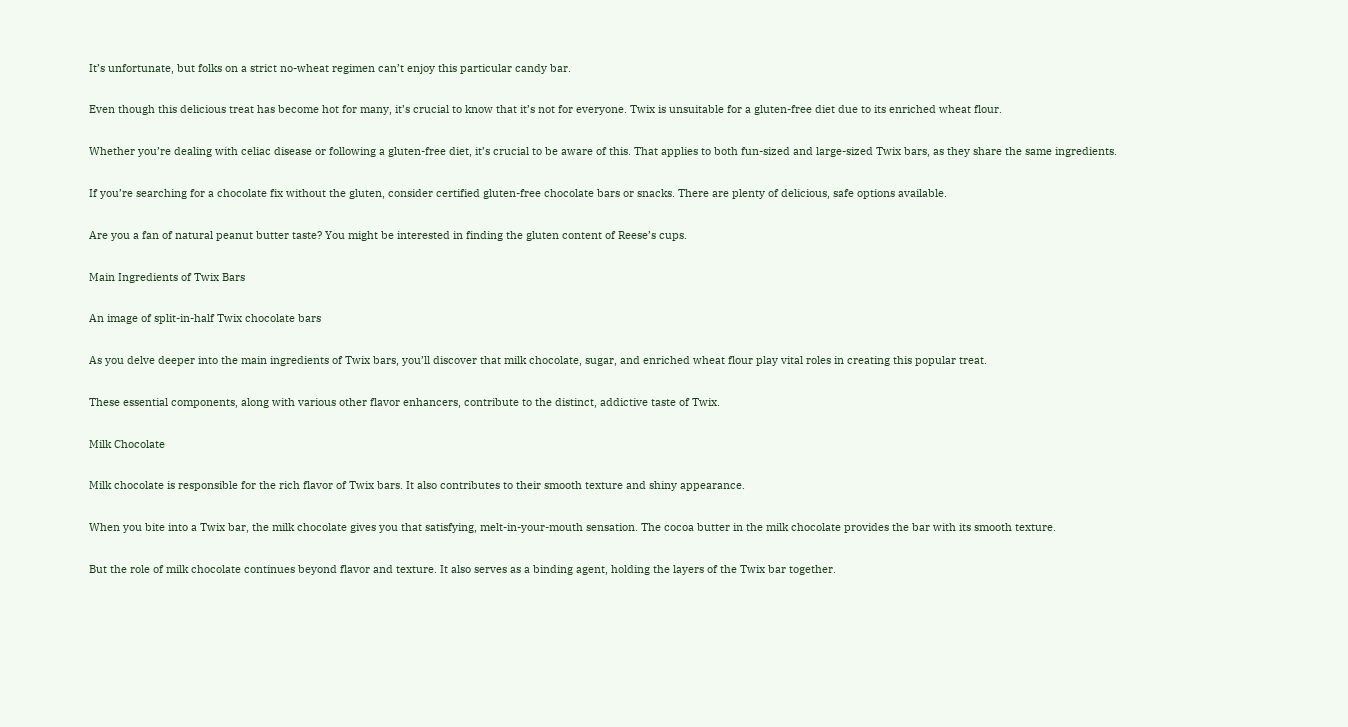It’s unfortunate, but folks on a strict no-wheat regimen can’t enjoy this particular candy bar.

Even though this delicious treat has become hot for many, it’s crucial to know that it’s not for everyone. Twix is unsuitable for a gluten-free diet due to its enriched wheat flour.

Whether you’re dealing with celiac disease or following a gluten-free diet, it’s crucial to be aware of this. That applies to both fun-sized and large-sized Twix bars, as they share the same ingredients.

If you’re searching for a chocolate fix without the gluten, consider certified gluten-free chocolate bars or snacks. There are plenty of delicious, safe options available.

Are you a fan of natural peanut butter taste? You might be interested in finding the gluten content of Reese’s cups.

Main Ingredients of Twix Bars

An image of split-in-half Twix chocolate bars

As you delve deeper into the main ingredients of Twix bars, you’ll discover that milk chocolate, sugar, and enriched wheat flour play vital roles in creating this popular treat.

These essential components, along with various other flavor enhancers, contribute to the distinct, addictive taste of Twix.

Milk Chocolate

Milk chocolate is responsible for the rich flavor of Twix bars. It also contributes to their smooth texture and shiny appearance.

When you bite into a Twix bar, the milk chocolate gives you that satisfying, melt-in-your-mouth sensation. The cocoa butter in the milk chocolate provides the bar with its smooth texture.

But the role of milk chocolate continues beyond flavor and texture. It also serves as a binding agent, holding the layers of the Twix bar together.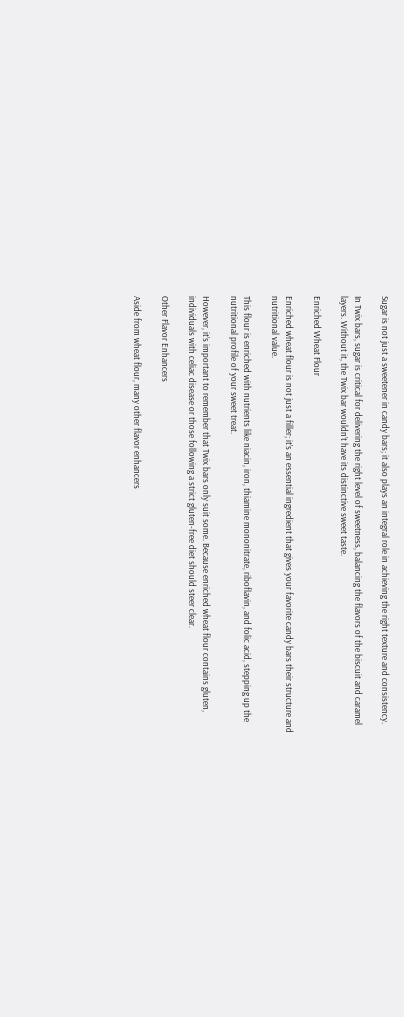Sugar is not just a sweetener in candy bars; it also plays an integral role in achieving the right texture and consistency.

In Twix bars, sugar is critical for delivering the right level of sweetness, balancing the flavors of the biscuit and caramel layers. Without it, the Twix bar wouldn’t have its distinctive sweet taste.

Enriched Wheat Flour

Enriched wheat flour is not just a filler; it’s an essential ingredient that gives your favorite candy bars their structure and nutritional value.

This flour is enriched with nutrients like niacin, iron, thiamine mononitrate, riboflavin, and folic acid, stepping up the nutritional profile of your sweet treat.

However, it’s important to remember that Twix bars only suit some. Because enriched wheat flour contains gluten, individuals with celiac disease or those following a strict gluten-free diet should steer clear.

Other Flavor Enhancers

Aside from wheat flour, many other flavor enhancers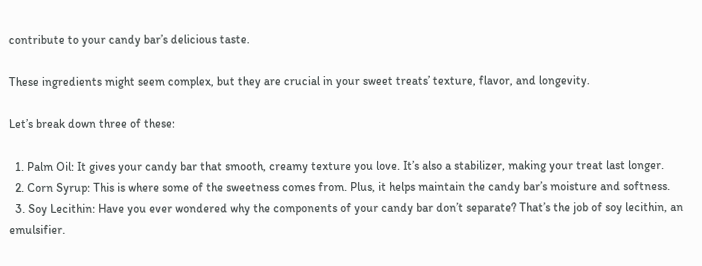contribute to your candy bar’s delicious taste.

These ingredients might seem complex, but they are crucial in your sweet treats’ texture, flavor, and longevity.

Let’s break down three of these:

  1. Palm Oil: It gives your candy bar that smooth, creamy texture you love. It’s also a stabilizer, making your treat last longer.
  2. Corn Syrup: This is where some of the sweetness comes from. Plus, it helps maintain the candy bar’s moisture and softness.
  3. Soy Lecithin: Have you ever wondered why the components of your candy bar don’t separate? That’s the job of soy lecithin, an emulsifier.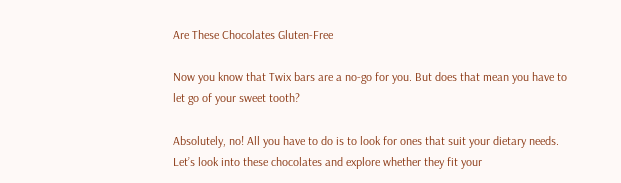Are These Chocolates Gluten-Free

Now you know that Twix bars are a no-go for you. But does that mean you have to let go of your sweet tooth?

Absolutely, no! All you have to do is to look for ones that suit your dietary needs. Let’s look into these chocolates and explore whether they fit your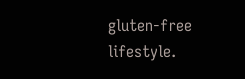gluten-free lifestyle.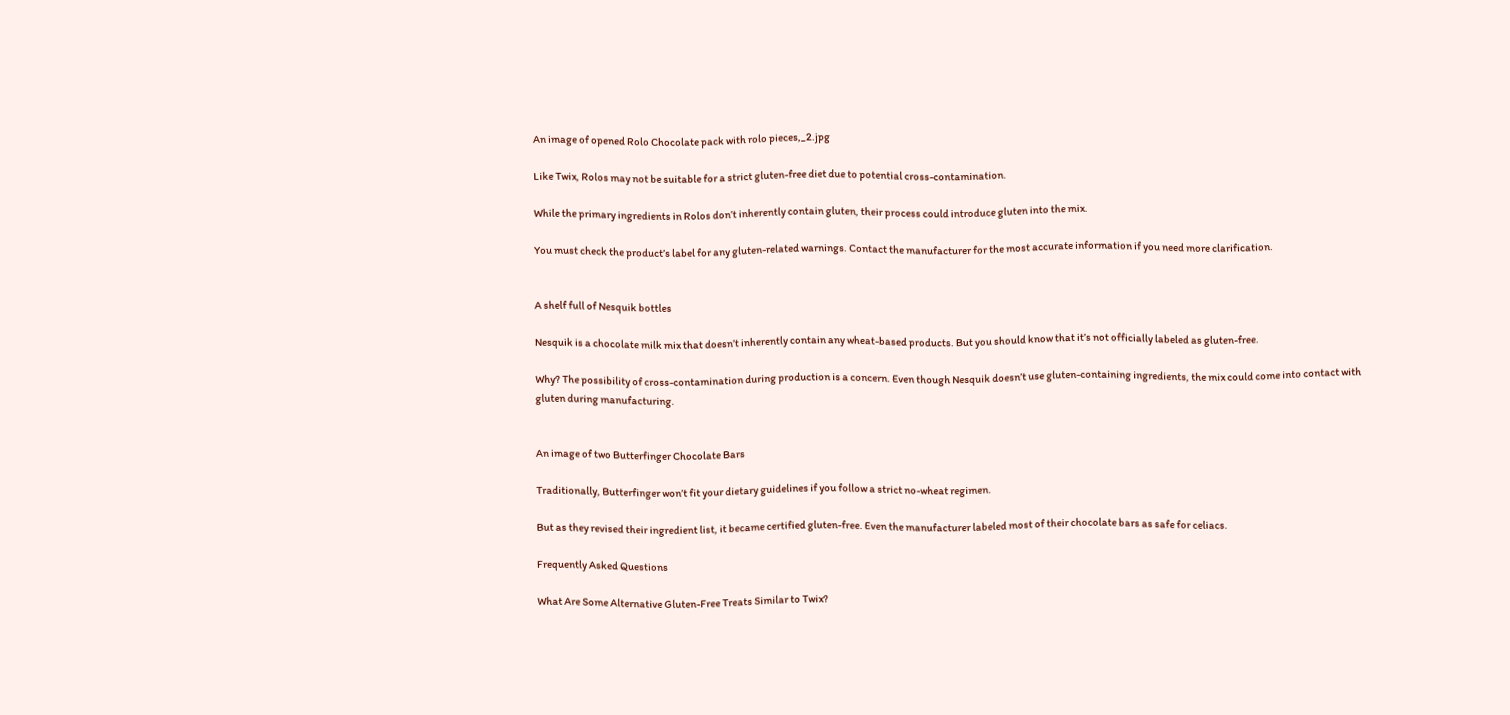An image of opened Rolo Chocolate pack with rolo pieces,_2.jpg

Like Twix, Rolos may not be suitable for a strict gluten-free diet due to potential cross-contamination.

While the primary ingredients in Rolos don’t inherently contain gluten, their process could introduce gluten into the mix.

You must check the product’s label for any gluten-related warnings. Contact the manufacturer for the most accurate information if you need more clarification.


A shelf full of Nesquik bottles

Nesquik is a chocolate milk mix that doesn’t inherently contain any wheat-based products. But you should know that it’s not officially labeled as gluten-free.

Why? The possibility of cross-contamination during production is a concern. Even though Nesquik doesn’t use gluten-containing ingredients, the mix could come into contact with gluten during manufacturing.


An image of two Butterfinger Chocolate Bars

Traditionally, Butterfinger won’t fit your dietary guidelines if you follow a strict no-wheat regimen.

But as they revised their ingredient list, it became certified gluten-free. Even the manufacturer labeled most of their chocolate bars as safe for celiacs.

Frequently Asked Questions

What Are Some Alternative Gluten-Free Treats Similar to Twix?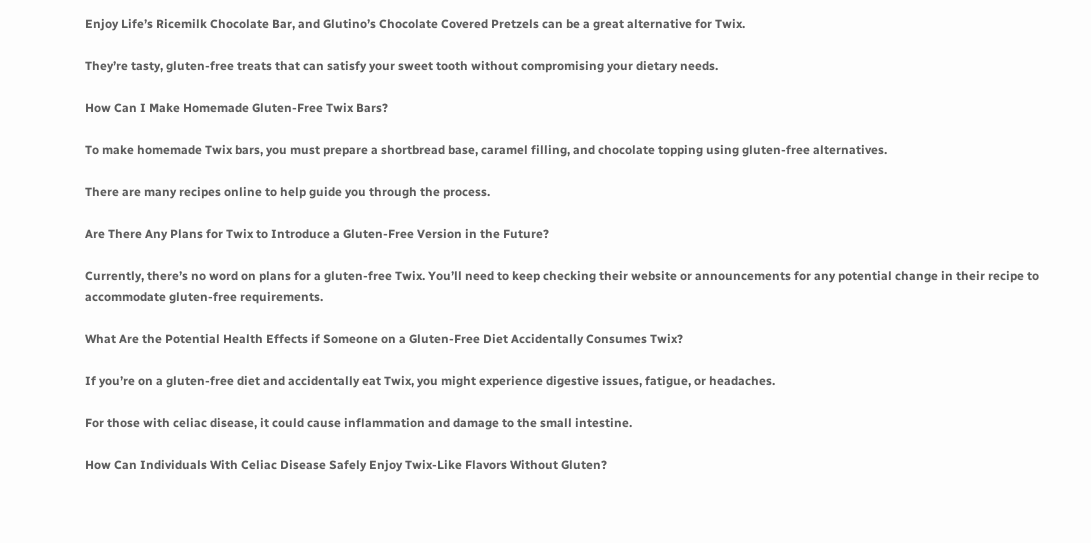Enjoy Life’s Ricemilk Chocolate Bar, and Glutino’s Chocolate Covered Pretzels can be a great alternative for Twix.

They’re tasty, gluten-free treats that can satisfy your sweet tooth without compromising your dietary needs.

How Can I Make Homemade Gluten-Free Twix Bars?

To make homemade Twix bars, you must prepare a shortbread base, caramel filling, and chocolate topping using gluten-free alternatives.

There are many recipes online to help guide you through the process.

Are There Any Plans for Twix to Introduce a Gluten-Free Version in the Future?

Currently, there’s no word on plans for a gluten-free Twix. You’ll need to keep checking their website or announcements for any potential change in their recipe to accommodate gluten-free requirements.

What Are the Potential Health Effects if Someone on a Gluten-Free Diet Accidentally Consumes Twix?

If you’re on a gluten-free diet and accidentally eat Twix, you might experience digestive issues, fatigue, or headaches.

For those with celiac disease, it could cause inflammation and damage to the small intestine.

How Can Individuals With Celiac Disease Safely Enjoy Twix-Like Flavors Without Gluten?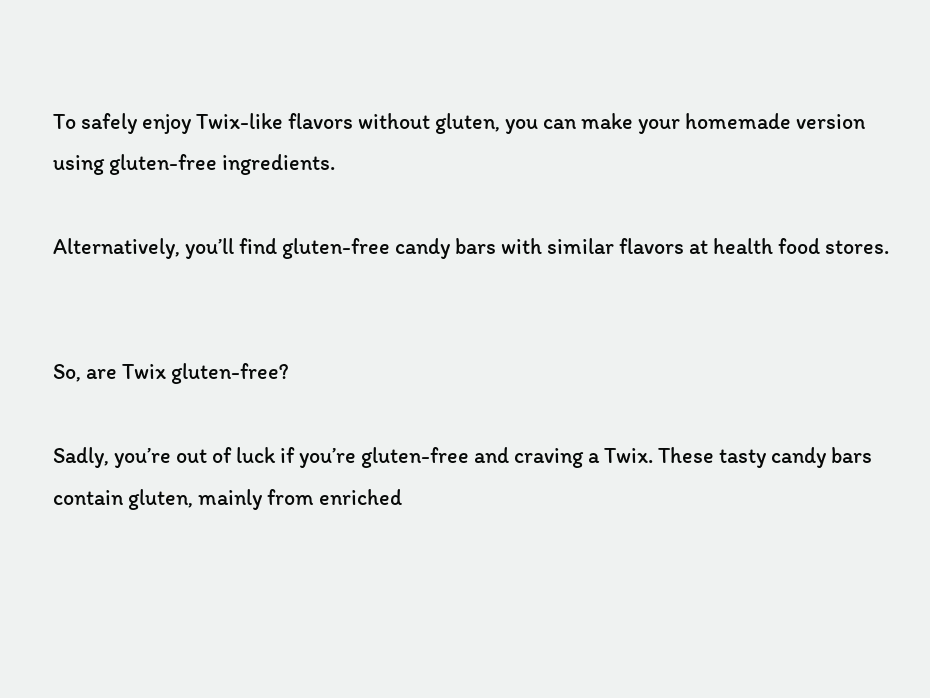To safely enjoy Twix-like flavors without gluten, you can make your homemade version using gluten-free ingredients.

Alternatively, you’ll find gluten-free candy bars with similar flavors at health food stores.


So, are Twix gluten-free?

Sadly, you’re out of luck if you’re gluten-free and craving a Twix. These tasty candy bars contain gluten, mainly from enriched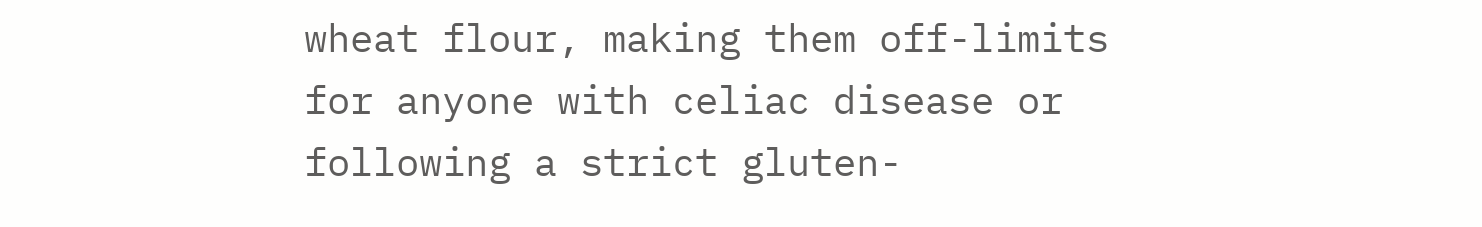wheat flour, making them off-limits for anyone with celiac disease or following a strict gluten-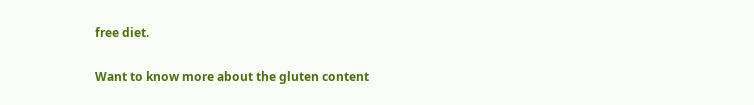free diet.

Want to know more about the gluten content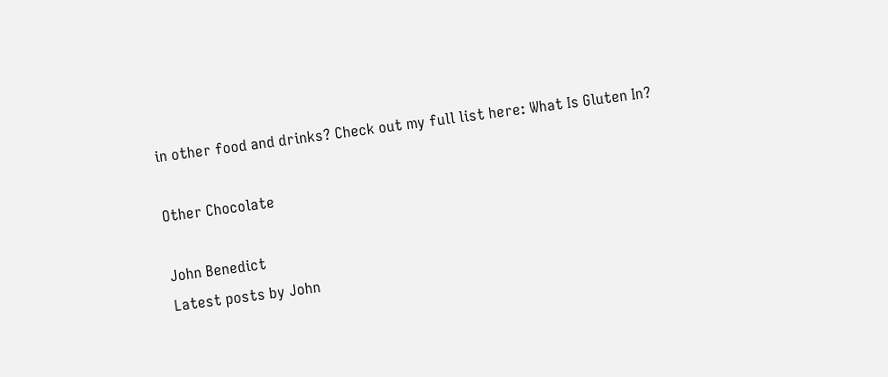in other food and drinks? Check out my full list here: What Is Gluten In?

Other Chocolate

John Benedict
Latest posts by John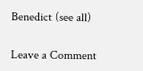Benedict (see all)

Leave a Comment